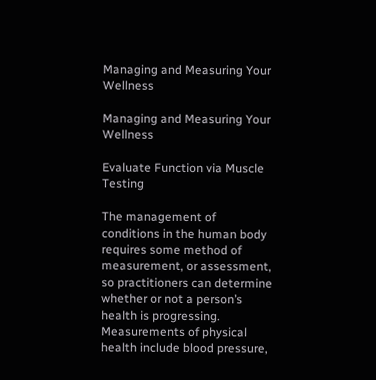Managing and Measuring Your Wellness

Managing and Measuring Your Wellness

Evaluate Function via Muscle Testing

The management of conditions in the human body requires some method of measurement, or assessment, so practitioners can determine whether or not a person’s health is progressing. Measurements of physical health include blood pressure,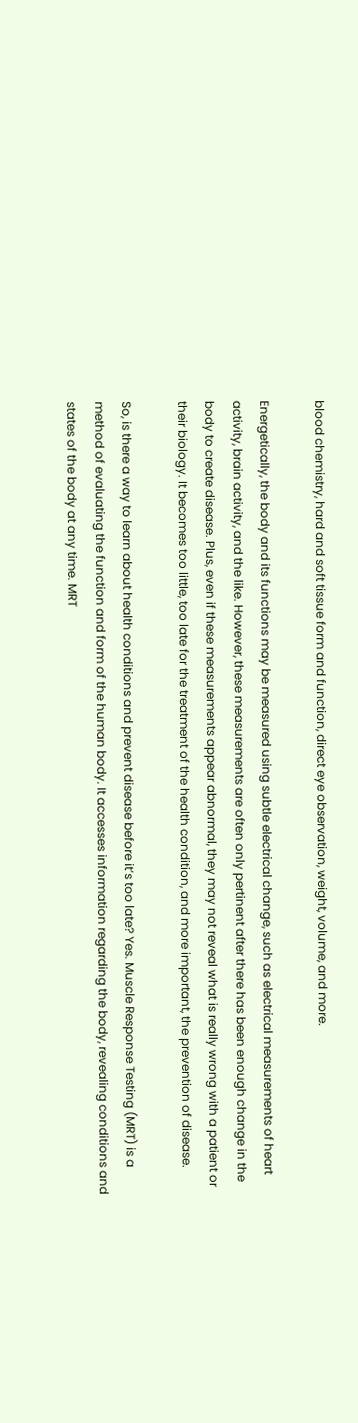blood chemistry, hard and soft tissue form and function, direct eye observation, weight, volume, and more.

Energetically, the body and its functions may be measured using subtle electrical change, such as electrical measurements of heart activity, brain activity, and the like. However, these measurements are often only pertinent after there has been enough change in the body to create disease. Plus, even if these measurements appear abnormal, they may not reveal what is really wrong with a patient or their biology. It becomes too little, too late for the treatment of the health condition, and more important, the prevention of disease.

So, is there a way to learn about health conditions and prevent disease before it’s too late? Yes. Muscle Response Testing (MRT) is a method of evaluating the function and form of the human body. It accesses information regarding the body, revealing conditions and states of the body at any time. MRT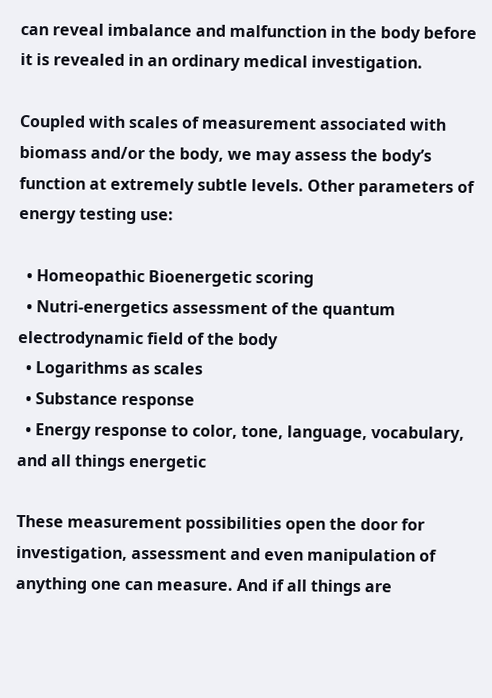can reveal imbalance and malfunction in the body before it is revealed in an ordinary medical investigation.

Coupled with scales of measurement associated with biomass and/or the body, we may assess the body’s function at extremely subtle levels. Other parameters of energy testing use:

  • Homeopathic Bioenergetic scoring
  • Nutri-energetics assessment of the quantum electrodynamic field of the body
  • Logarithms as scales
  • Substance response
  • Energy response to color, tone, language, vocabulary, and all things energetic

These measurement possibilities open the door for investigation, assessment and even manipulation of anything one can measure. And if all things are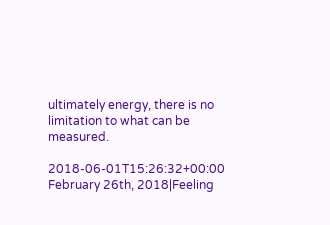ultimately energy, there is no limitation to what can be measured.

2018-06-01T15:26:32+00:00 February 26th, 2018|Feeling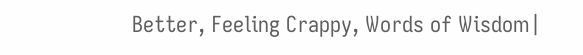Better, Feeling Crappy, Words of Wisdom|